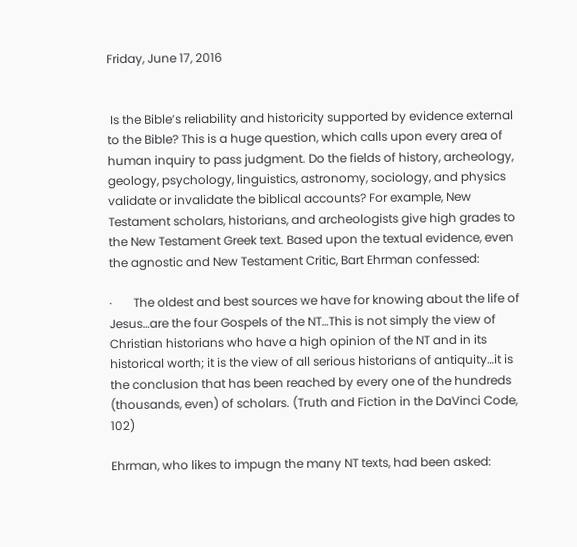Friday, June 17, 2016


 Is the Bible’s reliability and historicity supported by evidence external to the Bible? This is a huge question, which calls upon every area of human inquiry to pass judgment. Do the fields of history, archeology, geology, psychology, linguistics, astronomy, sociology, and physics validate or invalidate the biblical accounts? For example, New Testament scholars, historians, and archeologists give high grades to the New Testament Greek text. Based upon the textual evidence, even the agnostic and New Testament Critic, Bart Ehrman confessed:

·       The oldest and best sources we have for knowing about the life of Jesus…are the four Gospels of the NT…This is not simply the view of Christian historians who have a high opinion of the NT and in its historical worth; it is the view of all serious historians of antiquity…it is the conclusion that has been reached by every one of the hundreds (thousands, even) of scholars. (Truth and Fiction in the DaVinci Code, 102)

Ehrman, who likes to impugn the many NT texts, had been asked: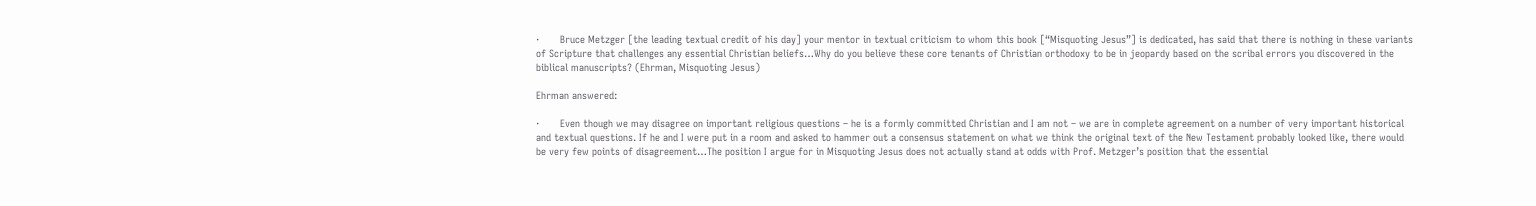·       Bruce Metzger [the leading textual credit of his day] your mentor in textual criticism to whom this book [“Misquoting Jesus”] is dedicated, has said that there is nothing in these variants of Scripture that challenges any essential Christian beliefs…Why do you believe these core tenants of Christian orthodoxy to be in jeopardy based on the scribal errors you discovered in the biblical manuscripts? (Ehrman, Misquoting Jesus)

Ehrman answered:

·       Even though we may disagree on important religious questions – he is a formly committed Christian and I am not – we are in complete agreement on a number of very important historical and textual questions. If he and I were put in a room and asked to hammer out a consensus statement on what we think the original text of the New Testament probably looked like, there would be very few points of disagreement…The position I argue for in Misquoting Jesus does not actually stand at odds with Prof. Metzger’s position that the essential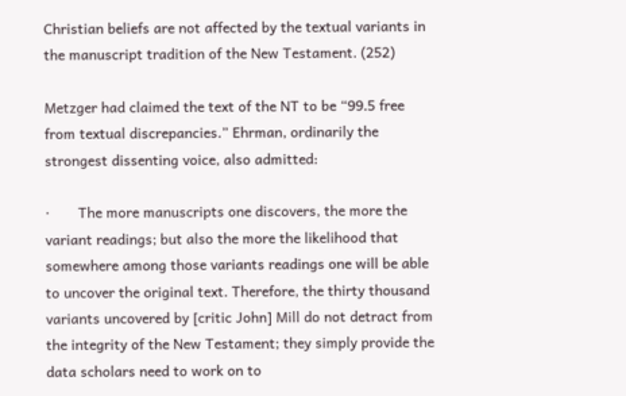Christian beliefs are not affected by the textual variants in the manuscript tradition of the New Testament. (252)

Metzger had claimed the text of the NT to be “99.5 free from textual discrepancies.” Ehrman, ordinarily the strongest dissenting voice, also admitted:

·       The more manuscripts one discovers, the more the variant readings; but also the more the likelihood that somewhere among those variants readings one will be able to uncover the original text. Therefore, the thirty thousand variants uncovered by [critic John] Mill do not detract from the integrity of the New Testament; they simply provide the data scholars need to work on to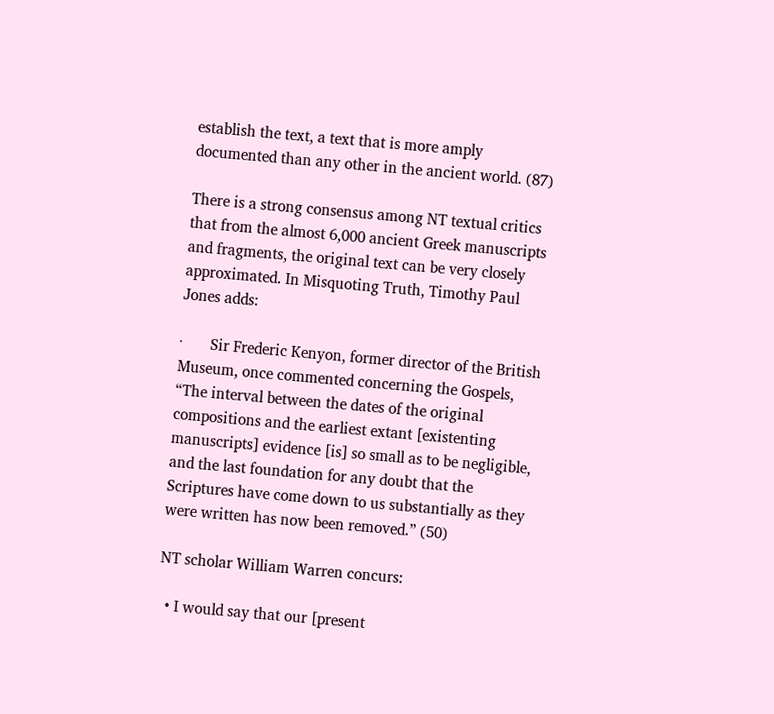establish the text, a text that is more amply documented than any other in the ancient world. (87)

There is a strong consensus among NT textual critics that from the almost 6,000 ancient Greek manuscripts and fragments, the original text can be very closely approximated. In Misquoting Truth, Timothy Paul Jones adds:

·       Sir Frederic Kenyon, former director of the British Museum, once commented concerning the Gospels, “The interval between the dates of the original compositions and the earliest extant [existenting manuscripts] evidence [is] so small as to be negligible, and the last foundation for any doubt that the Scriptures have come down to us substantially as they were written has now been removed.” (50)

NT scholar William Warren concurs:

  • I would say that our [present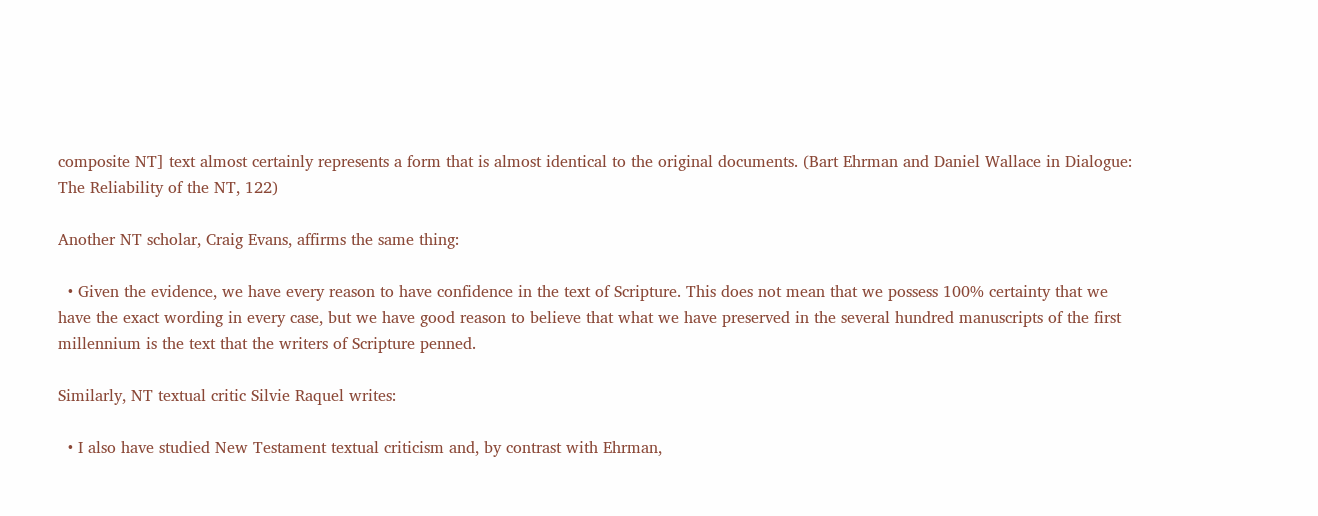composite NT] text almost certainly represents a form that is almost identical to the original documents. (Bart Ehrman and Daniel Wallace in Dialogue: The Reliability of the NT, 122)

Another NT scholar, Craig Evans, affirms the same thing:

  • Given the evidence, we have every reason to have confidence in the text of Scripture. This does not mean that we possess 100% certainty that we have the exact wording in every case, but we have good reason to believe that what we have preserved in the several hundred manuscripts of the first millennium is the text that the writers of Scripture penned.

Similarly, NT textual critic Silvie Raquel writes:

  • I also have studied New Testament textual criticism and, by contrast with Ehrman,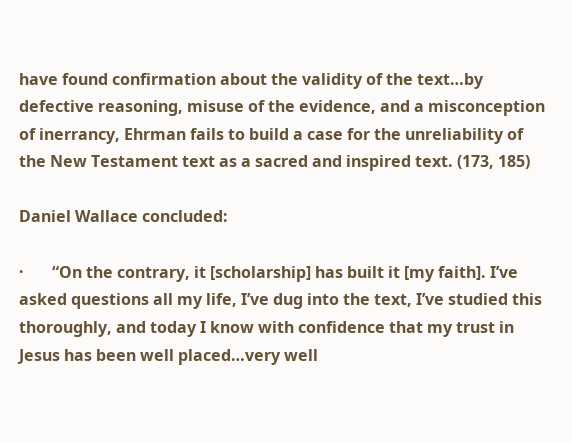have found confirmation about the validity of the text…by defective reasoning, misuse of the evidence, and a misconception of inerrancy, Ehrman fails to build a case for the unreliability of the New Testament text as a sacred and inspired text. (173, 185)

Daniel Wallace concluded:

·       “On the contrary, it [scholarship] has built it [my faith]. I’ve asked questions all my life, I’ve dug into the text, I’ve studied this thoroughly, and today I know with confidence that my trust in Jesus has been well placed…very well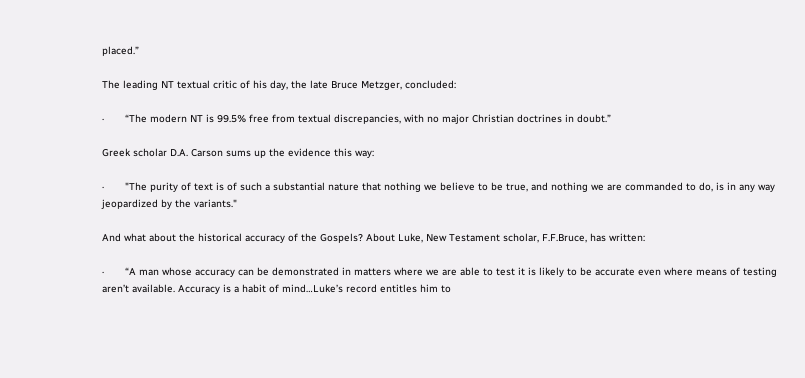placed.”

The leading NT textual critic of his day, the late Bruce Metzger, concluded:

·       “The modern NT is 99.5% free from textual discrepancies, with no major Christian doctrines in doubt.”

Greek scholar D.A. Carson sums up the evidence this way:

·       "The purity of text is of such a substantial nature that nothing we believe to be true, and nothing we are commanded to do, is in any way jeopardized by the variants."

And what about the historical accuracy of the Gospels? About Luke, New Testament scholar, F.F.Bruce, has written:

·       “A man whose accuracy can be demonstrated in matters where we are able to test it is likely to be accurate even where means of testing aren’t available. Accuracy is a habit of mind…Luke’s record entitles him to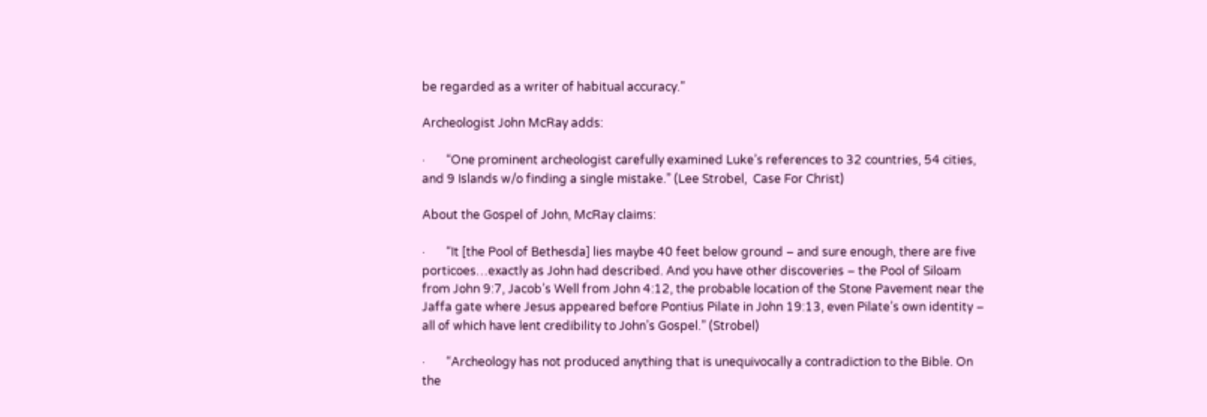be regarded as a writer of habitual accuracy.”

Archeologist John McRay adds:

·       “One prominent archeologist carefully examined Luke’s references to 32 countries, 54 cities, and 9 Islands w/o finding a single mistake.” (Lee Strobel,  Case For Christ)

About the Gospel of John, McRay claims:

·       “It [the Pool of Bethesda] lies maybe 40 feet below ground – and sure enough, there are five porticoes…exactly as John had described. And you have other discoveries – the Pool of Siloam from John 9:7, Jacob’s Well from John 4:12, the probable location of the Stone Pavement near the Jaffa gate where Jesus appeared before Pontius Pilate in John 19:13, even Pilate’s own identity – all of which have lent credibility to John’s Gospel.” (Strobel)

·       “Archeology has not produced anything that is unequivocally a contradiction to the Bible. On the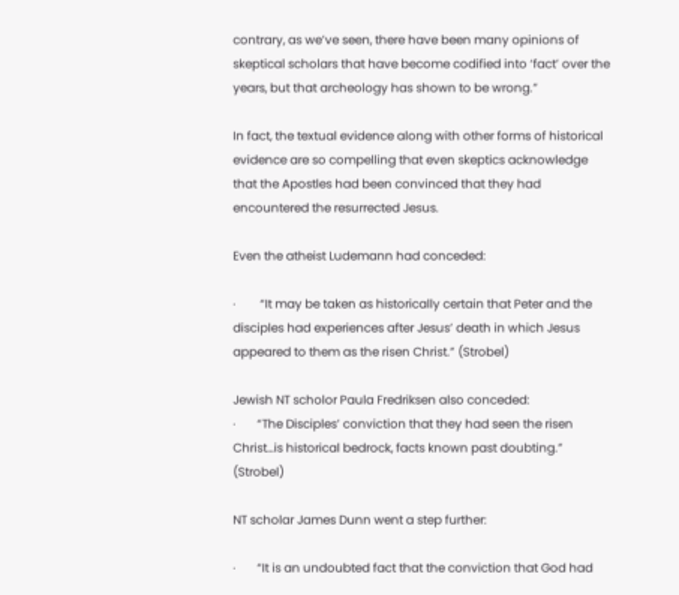contrary, as we’ve seen, there have been many opinions of skeptical scholars that have become codified into ‘fact’ over the years, but that archeology has shown to be wrong.”

In fact, the textual evidence along with other forms of historical evidence are so compelling that even skeptics acknowledge that the Apostles had been convinced that they had encountered the resurrected Jesus.

Even the atheist Ludemann had conceded:

·        “It may be taken as historically certain that Peter and the disciples had experiences after Jesus’ death in which Jesus appeared to them as the risen Christ.” (Strobel)

Jewish NT scholor Paula Fredriksen also conceded:
·       “The Disciples’ conviction that they had seen the risen Christ…is historical bedrock, facts known past doubting.” (Strobel)

NT scholar James Dunn went a step further:

·       “It is an undoubted fact that the conviction that God had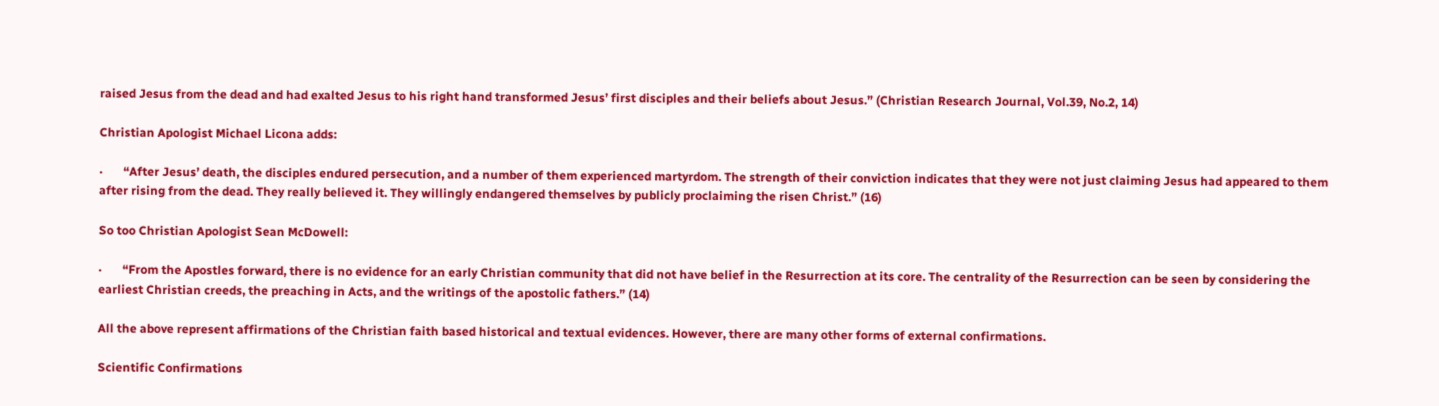raised Jesus from the dead and had exalted Jesus to his right hand transformed Jesus’ first disciples and their beliefs about Jesus.” (Christian Research Journal, Vol.39, No.2, 14)

Christian Apologist Michael Licona adds:

·       “After Jesus’ death, the disciples endured persecution, and a number of them experienced martyrdom. The strength of their conviction indicates that they were not just claiming Jesus had appeared to them after rising from the dead. They really believed it. They willingly endangered themselves by publicly proclaiming the risen Christ.” (16)

So too Christian Apologist Sean McDowell:

·       “From the Apostles forward, there is no evidence for an early Christian community that did not have belief in the Resurrection at its core. The centrality of the Resurrection can be seen by considering the earliest Christian creeds, the preaching in Acts, and the writings of the apostolic fathers.” (14)

All the above represent affirmations of the Christian faith based historical and textual evidences. However, there are many other forms of external confirmations.

Scientific Confirmations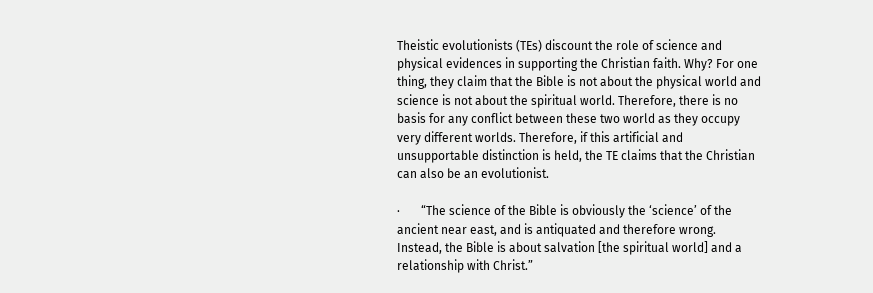Theistic evolutionists (TEs) discount the role of science and physical evidences in supporting the Christian faith. Why? For one thing, they claim that the Bible is not about the physical world and science is not about the spiritual world. Therefore, there is no basis for any conflict between these two world as they occupy very different worlds. Therefore, if this artificial and unsupportable distinction is held, the TE claims that the Christian can also be an evolutionist.

·       “The science of the Bible is obviously the ‘science’ of the ancient near east, and is antiquated and therefore wrong. Instead, the Bible is about salvation [the spiritual world] and a relationship with Christ.”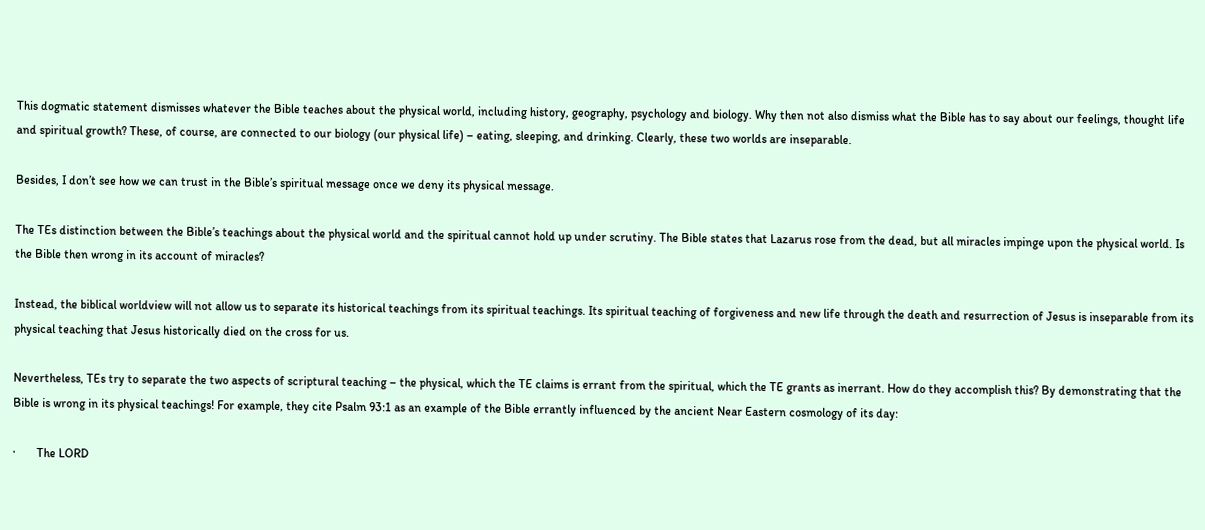This dogmatic statement dismisses whatever the Bible teaches about the physical world, including history, geography, psychology and biology. Why then not also dismiss what the Bible has to say about our feelings, thought life and spiritual growth? These, of course, are connected to our biology (our physical life) – eating, sleeping, and drinking. Clearly, these two worlds are inseparable.

Besides, I don’t see how we can trust in the Bible’s spiritual message once we deny its physical message.

The TEs distinction between the Bible’s teachings about the physical world and the spiritual cannot hold up under scrutiny. The Bible states that Lazarus rose from the dead, but all miracles impinge upon the physical world. Is the Bible then wrong in its account of miracles?

Instead, the biblical worldview will not allow us to separate its historical teachings from its spiritual teachings. Its spiritual teaching of forgiveness and new life through the death and resurrection of Jesus is inseparable from its physical teaching that Jesus historically died on the cross for us.

Nevertheless, TEs try to separate the two aspects of scriptural teaching – the physical, which the TE claims is errant from the spiritual, which the TE grants as inerrant. How do they accomplish this? By demonstrating that the Bible is wrong in its physical teachings! For example, they cite Psalm 93:1 as an example of the Bible errantly influenced by the ancient Near Eastern cosmology of its day:

·       The LORD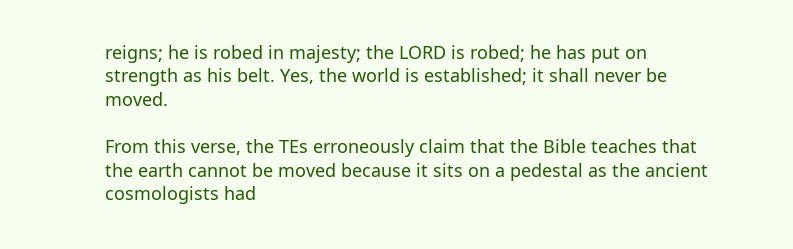reigns; he is robed in majesty; the LORD is robed; he has put on strength as his belt. Yes, the world is established; it shall never be moved.

From this verse, the TEs erroneously claim that the Bible teaches that the earth cannot be moved because it sits on a pedestal as the ancient cosmologists had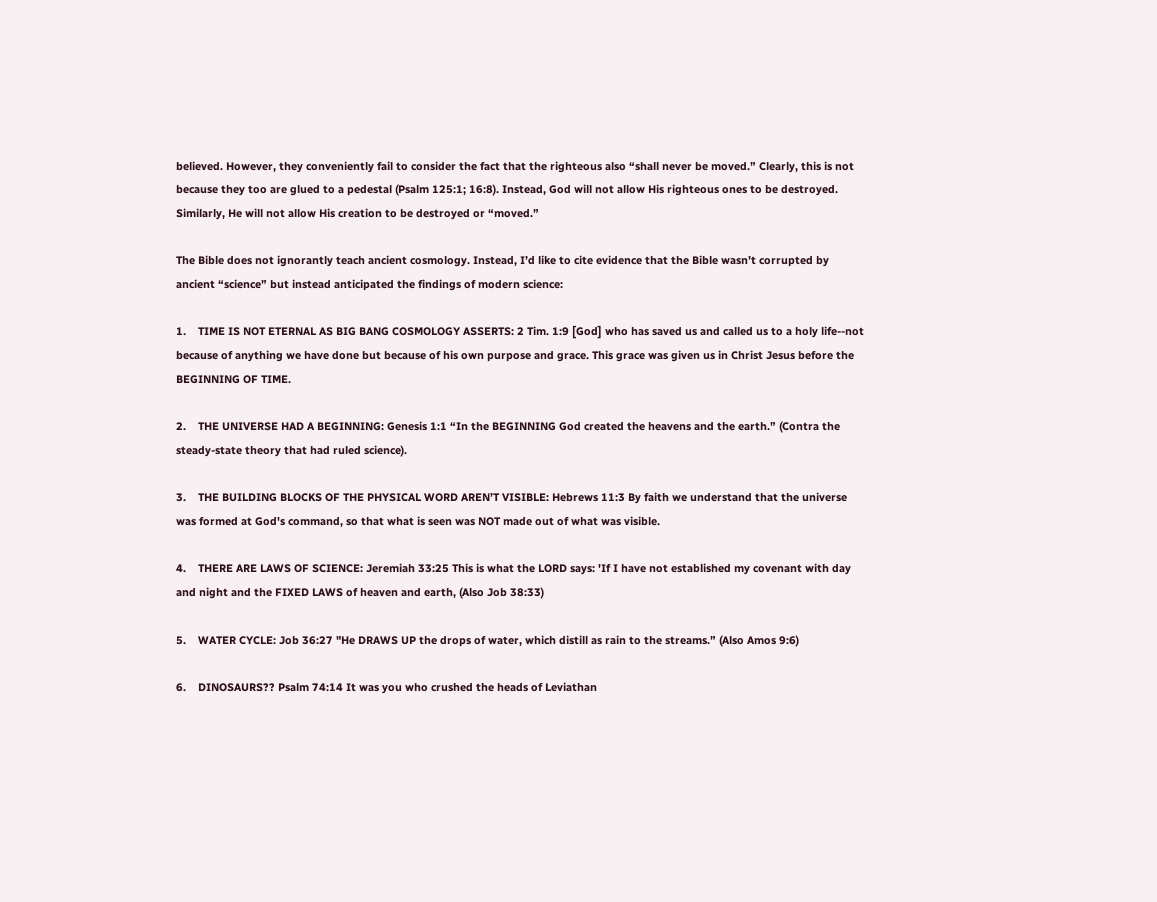believed. However, they conveniently fail to consider the fact that the righteous also “shall never be moved.” Clearly, this is not because they too are glued to a pedestal (Psalm 125:1; 16:8). Instead, God will not allow His righteous ones to be destroyed. Similarly, He will not allow His creation to be destroyed or “moved.”

The Bible does not ignorantly teach ancient cosmology. Instead, I’d like to cite evidence that the Bible wasn’t corrupted by ancient “science” but instead anticipated the findings of modern science:

1.    TIME IS NOT ETERNAL AS BIG BANG COSMOLOGY ASSERTS: 2 Tim. 1:9 [God] who has saved us and called us to a holy life--not because of anything we have done but because of his own purpose and grace. This grace was given us in Christ Jesus before the BEGINNING OF TIME.

2.    THE UNIVERSE HAD A BEGINNING: Genesis 1:1 “In the BEGINNING God created the heavens and the earth.” (Contra the steady-state theory that had ruled science).

3.    THE BUILDING BLOCKS OF THE PHYSICAL WORD AREN’T VISIBLE: Hebrews 11:3 By faith we understand that the universe was formed at God's command, so that what is seen was NOT made out of what was visible.

4.    THERE ARE LAWS OF SCIENCE: Jeremiah 33:25 This is what the LORD says: 'If I have not established my covenant with day and night and the FIXED LAWS of heaven and earth, (Also Job 38:33)

5.    WATER CYCLE: Job 36:27 "He DRAWS UP the drops of water, which distill as rain to the streams.” (Also Amos 9:6)

6.    DINOSAURS?? Psalm 74:14 It was you who crushed the heads of Leviathan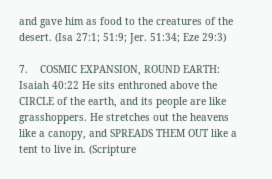and gave him as food to the creatures of the desert. (Isa 27:1; 51:9; Jer. 51:34; Eze 29:3)

7.    COSMIC EXPANSION, ROUND EARTH: Isaiah 40:22 He sits enthroned above the CIRCLE of the earth, and its people are like grasshoppers. He stretches out the heavens like a canopy, and SPREADS THEM OUT like a tent to live in. (Scripture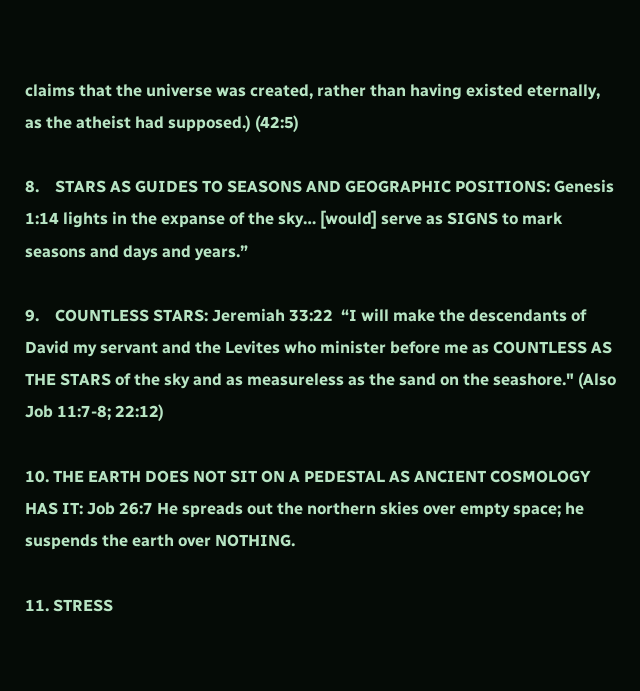claims that the universe was created, rather than having existed eternally, as the atheist had supposed.) (42:5)

8.    STARS AS GUIDES TO SEASONS AND GEOGRAPHIC POSITIONS: Genesis 1:14 lights in the expanse of the sky… [would] serve as SIGNS to mark seasons and days and years.”

9.    COUNTLESS STARS: Jeremiah 33:22  “I will make the descendants of David my servant and the Levites who minister before me as COUNTLESS AS THE STARS of the sky and as measureless as the sand on the seashore." (Also Job 11:7-8; 22:12)

10. THE EARTH DOES NOT SIT ON A PEDESTAL AS ANCIENT COSMOLOGY HAS IT: Job 26:7 He spreads out the northern skies over empty space; he suspends the earth over NOTHING.

11. STRESS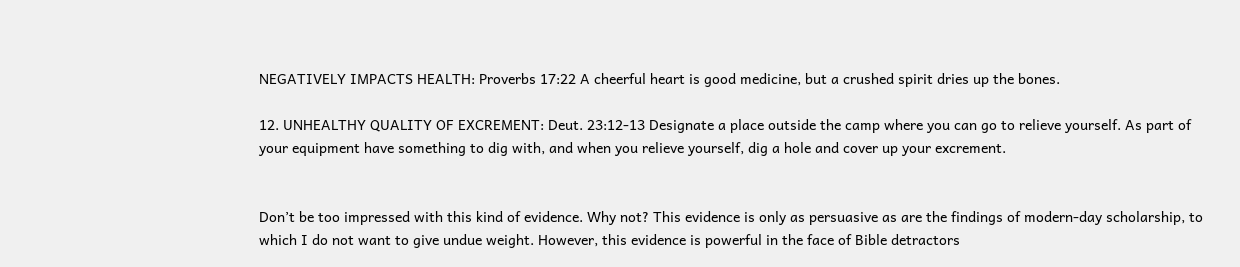NEGATIVELY IMPACTS HEALTH: Proverbs 17:22 A cheerful heart is good medicine, but a crushed spirit dries up the bones.

12. UNHEALTHY QUALITY OF EXCREMENT: Deut. 23:12-13 Designate a place outside the camp where you can go to relieve yourself. As part of your equipment have something to dig with, and when you relieve yourself, dig a hole and cover up your excrement.


Don’t be too impressed with this kind of evidence. Why not? This evidence is only as persuasive as are the findings of modern-day scholarship, to which I do not want to give undue weight. However, this evidence is powerful in the face of Bible detractors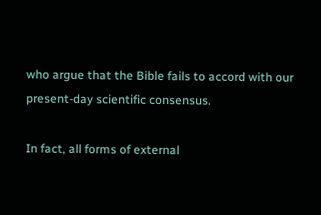who argue that the Bible fails to accord with our present-day scientific consensus.

In fact, all forms of external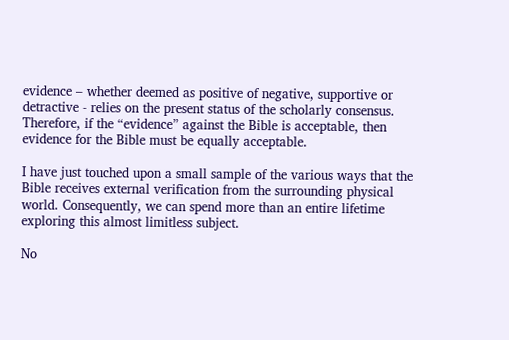evidence – whether deemed as positive of negative, supportive or detractive - relies on the present status of the scholarly consensus. Therefore, if the “evidence” against the Bible is acceptable, then evidence for the Bible must be equally acceptable.

I have just touched upon a small sample of the various ways that the Bible receives external verification from the surrounding physical world. Consequently, we can spend more than an entire lifetime exploring this almost limitless subject.

No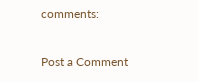comments:

Post a Comment